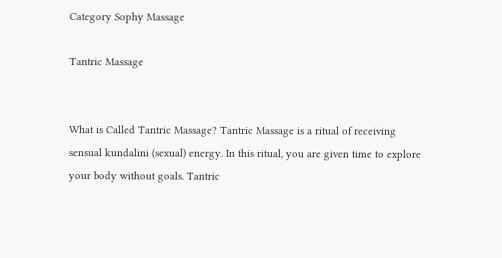Category Sophy Massage

Tantric Massage


What is Called Tantric Massage? Tantric Massage is a ritual of receiving sensual kundalini (sexual) energy. In this ritual, you are given time to explore your body without goals. Tantric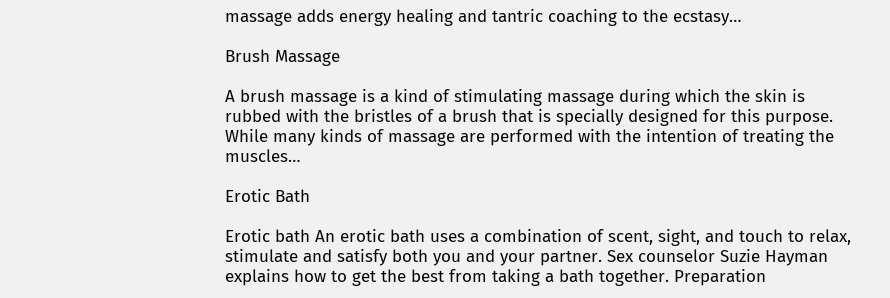massage adds energy healing and tantric coaching to the ecstasy…

Brush Massage

A brush massage is a kind of stimulating massage during which the skin is rubbed with the bristles of a brush that is specially designed for this purpose. While many kinds of massage are performed with the intention of treating the muscles…

Erotic Bath

Erotic bath An erotic bath uses a combination of scent, sight, and touch to relax, stimulate and satisfy both you and your partner. Sex counselor Suzie Hayman explains how to get the best from taking a bath together. Preparation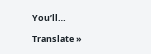You’ll…

Translate »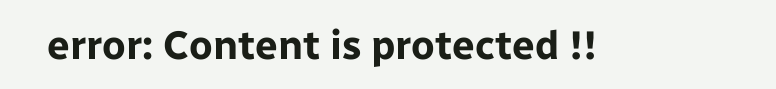error: Content is protected !!